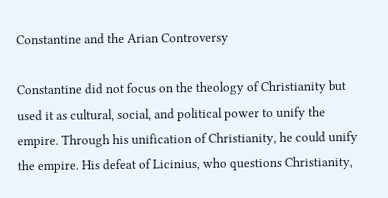Constantine and the Arian Controversy

Constantine did not focus on the theology of Christianity but used it as cultural, social, and political power to unify the empire. Through his unification of Christianity, he could unify the empire. His defeat of Licinius, who questions Christianity,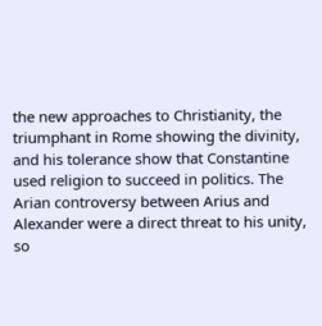the new approaches to Christianity, the triumphant in Rome showing the divinity, and his tolerance show that Constantine used religion to succeed in politics. The Arian controversy between Arius and Alexander were a direct threat to his unity, so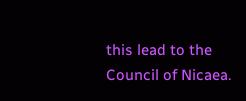this lead to the Council of Nicaea.